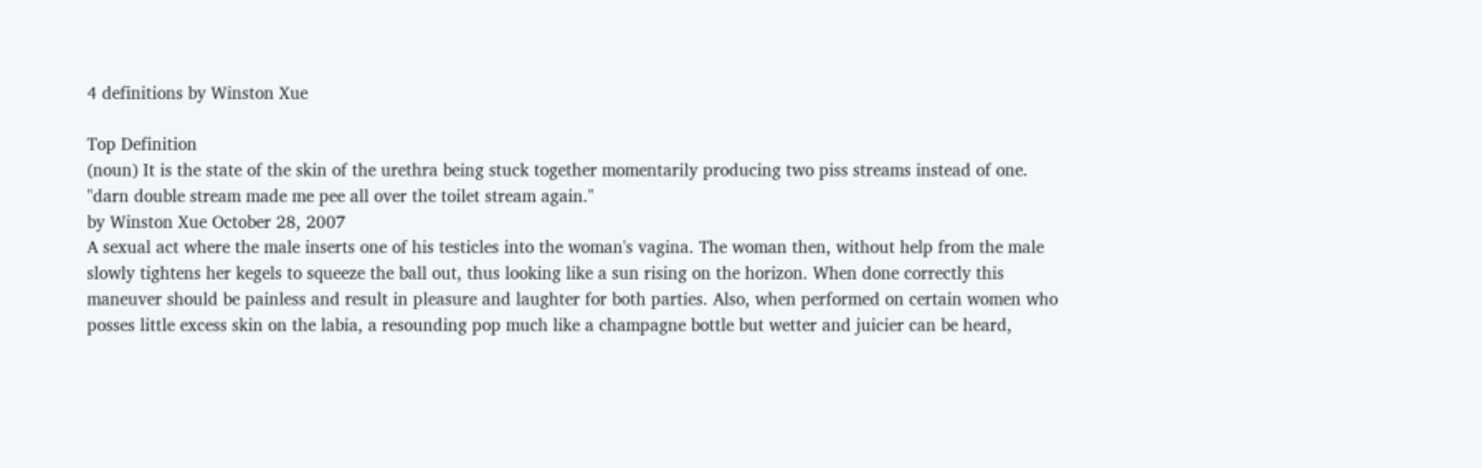4 definitions by Winston Xue

Top Definition
(noun) It is the state of the skin of the urethra being stuck together momentarily producing two piss streams instead of one.
"darn double stream made me pee all over the toilet stream again."
by Winston Xue October 28, 2007
A sexual act where the male inserts one of his testicles into the woman's vagina. The woman then, without help from the male slowly tightens her kegels to squeeze the ball out, thus looking like a sun rising on the horizon. When done correctly this maneuver should be painless and result in pleasure and laughter for both parties. Also, when performed on certain women who posses little excess skin on the labia, a resounding pop much like a champagne bottle but wetter and juicier can be heard,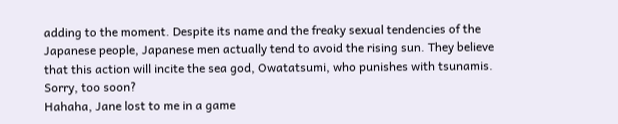adding to the moment. Despite its name and the freaky sexual tendencies of the Japanese people, Japanese men actually tend to avoid the rising sun. They believe that this action will incite the sea god, Owatatsumi, who punishes with tsunamis. Sorry, too soon?
Hahaha, Jane lost to me in a game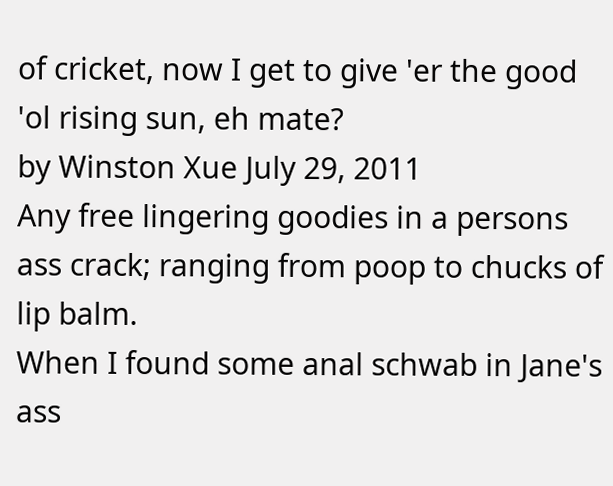of cricket, now I get to give 'er the good 'ol rising sun, eh mate?
by Winston Xue July 29, 2011
Any free lingering goodies in a persons ass crack; ranging from poop to chucks of lip balm.
When I found some anal schwab in Jane's ass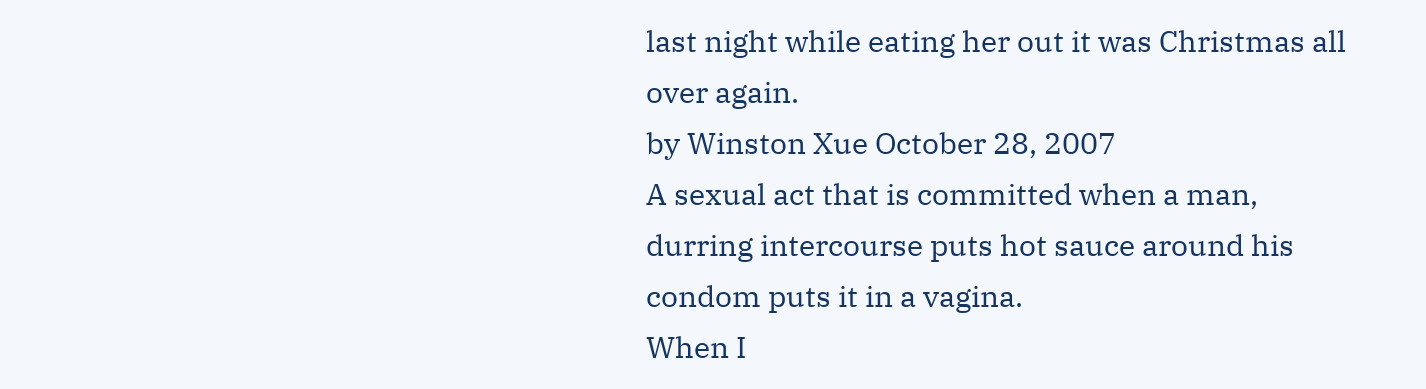last night while eating her out it was Christmas all over again.
by Winston Xue October 28, 2007
A sexual act that is committed when a man, durring intercourse puts hot sauce around his condom puts it in a vagina.
When I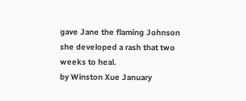gave Jane the flaming Johnson she developed a rash that two weeks to heal.
by Winston Xue January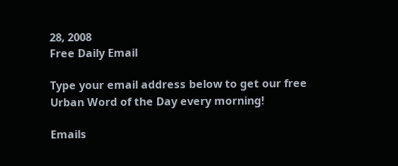28, 2008
Free Daily Email

Type your email address below to get our free Urban Word of the Day every morning!

Emails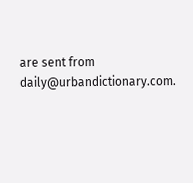are sent from daily@urbandictionary.com.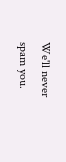We'll never spam you.